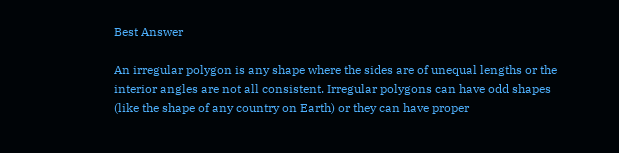Best Answer

An irregular polygon is any shape where the sides are of unequal lengths or the interior angles are not all consistent. Irregular polygons can have odd shapes (like the shape of any country on Earth) or they can have proper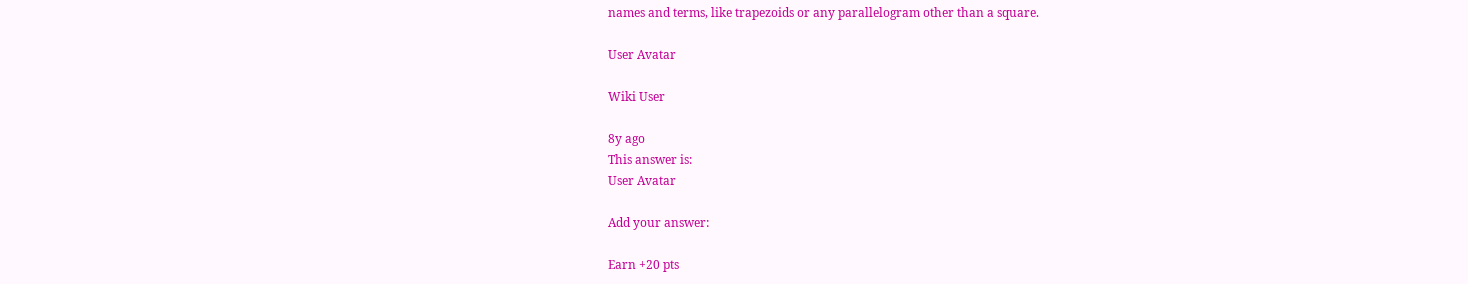names and terms, like trapezoids or any parallelogram other than a square.

User Avatar

Wiki User

8y ago
This answer is:
User Avatar

Add your answer:

Earn +20 pts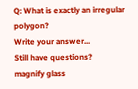Q: What is exactly an irregular polygon?
Write your answer...
Still have questions?
magnify glass